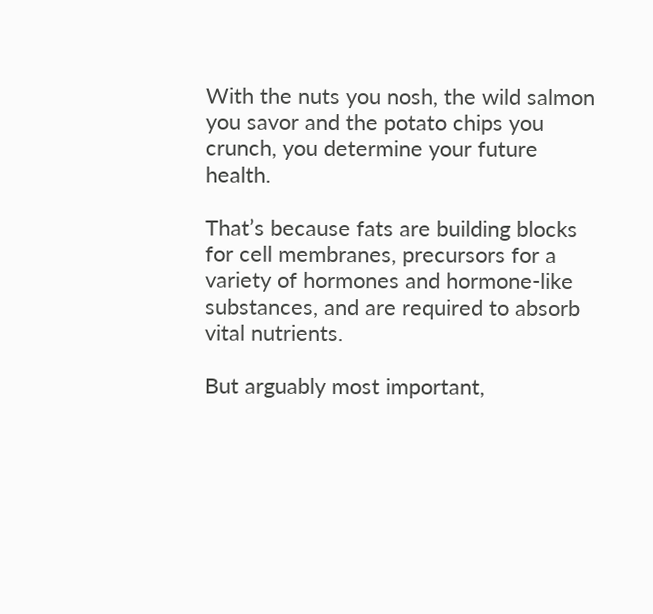With the nuts you nosh, the wild salmon you savor and the potato chips you crunch, you determine your future health.

That’s because fats are building blocks for cell membranes, precursors for a variety of hormones and hormone-like substances, and are required to absorb vital nutrients.

But arguably most important,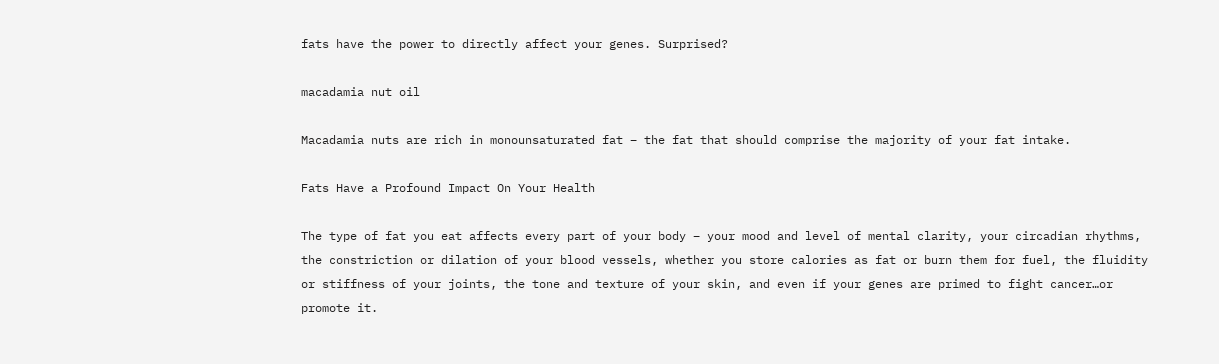fats have the power to directly affect your genes. Surprised?

macadamia nut oil

Macadamia nuts are rich in monounsaturated fat – the fat that should comprise the majority of your fat intake.

Fats Have a Profound Impact On Your Health

The type of fat you eat affects every part of your body – your mood and level of mental clarity, your circadian rhythms, the constriction or dilation of your blood vessels, whether you store calories as fat or burn them for fuel, the fluidity or stiffness of your joints, the tone and texture of your skin, and even if your genes are primed to fight cancer…or promote it.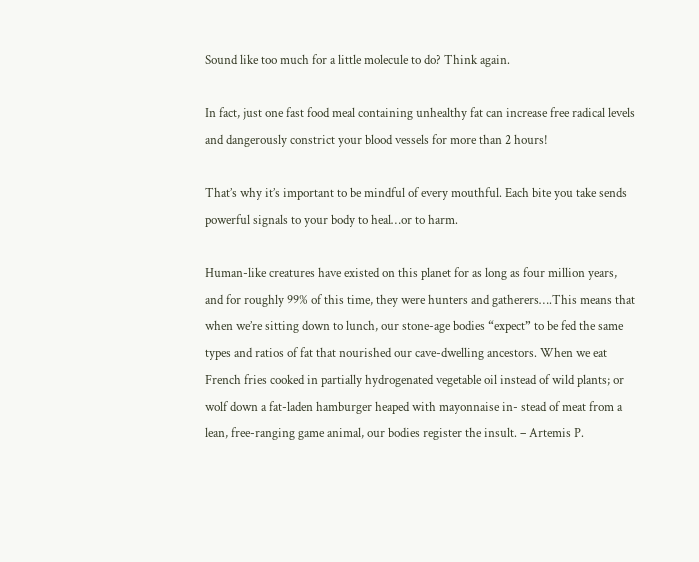Sound like too much for a little molecule to do? Think again.

In fact, just one fast food meal containing unhealthy fat can increase free radical levels and dangerously constrict your blood vessels for more than 2 hours!

That’s why it’s important to be mindful of every mouthful. Each bite you take sends powerful signals to your body to heal…or to harm.

Human-like creatures have existed on this planet for as long as four million years, and for roughly 99% of this time, they were hunters and gatherers….This means that when we’re sitting down to lunch, our stone-age bodies “expect” to be fed the same types and ratios of fat that nourished our cave-dwelling ancestors. When we eat French fries cooked in partially hydrogenated vegetable oil instead of wild plants; or wolf down a fat-laden hamburger heaped with mayonnaise in- stead of meat from a lean, free-ranging game animal, our bodies register the insult. – Artemis P.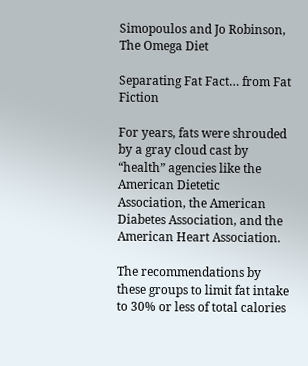Simopoulos and Jo Robinson, The Omega Diet

Separating Fat Fact… from Fat Fiction

For years, fats were shrouded by a gray cloud cast by “health” agencies like the American Dietetic Association, the American Diabetes Association, and the American Heart Association.

The recommendations by these groups to limit fat intake to 30% or less of total calories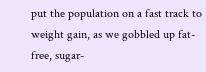put the population on a fast track to weight gain, as we gobbled up fat-free, sugar-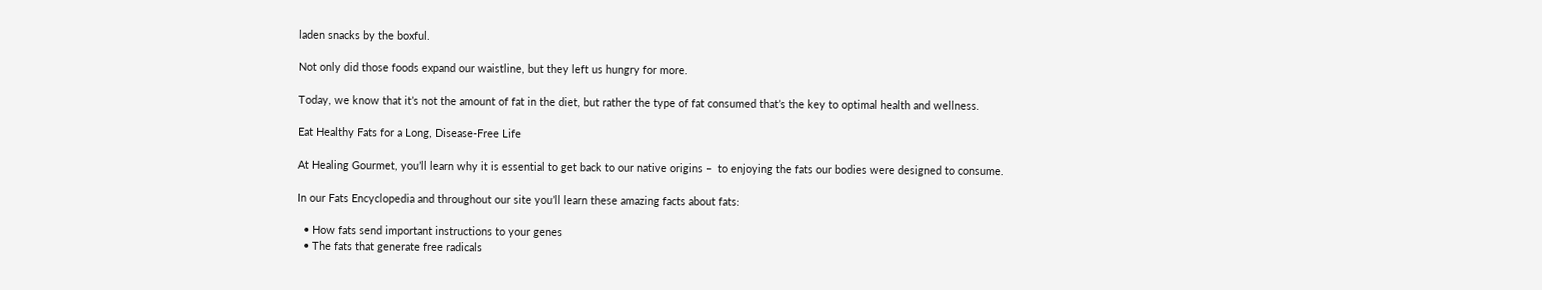laden snacks by the boxful.

Not only did those foods expand our waistline, but they left us hungry for more.

Today, we know that it’s not the amount of fat in the diet, but rather the type of fat consumed that’s the key to optimal health and wellness.

Eat Healthy Fats for a Long, Disease-Free Life

At Healing Gourmet, you’ll learn why it is essential to get back to our native origins –  to enjoying the fats our bodies were designed to consume.

In our Fats Encyclopedia and throughout our site you’ll learn these amazing facts about fats:

  • How fats send important instructions to your genes
  • The fats that generate free radicals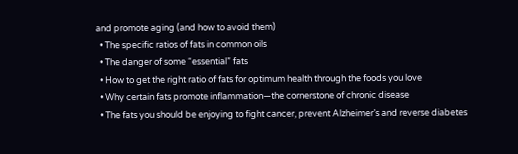and promote aging (and how to avoid them)
  • The specific ratios of fats in common oils
  • The danger of some “essential” fats
  • How to get the right ratio of fats for optimum health through the foods you love
  • Why certain fats promote inflammation—the cornerstone of chronic disease
  • The fats you should be enjoying to fight cancer, prevent Alzheimer’s and reverse diabetes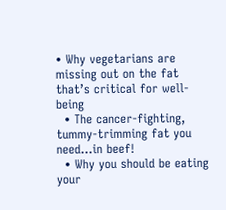• Why vegetarians are missing out on the fat that’s critical for well-being
  • The cancer-fighting, tummy-trimming fat you need…in beef!
  • Why you should be eating your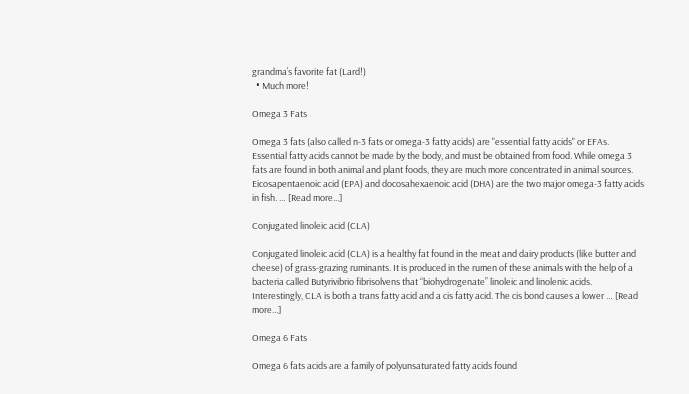grandma’s favorite fat (Lard!)
  • Much more!

Omega 3 Fats

Omega 3 fats (also called n-3 fats or omega-3 fatty acids) are "essential fatty acids" or EFAs. Essential fatty acids cannot be made by the body, and must be obtained from food. While omega 3 fats are found in both animal and plant foods, they are much more concentrated in animal sources. Eicosapentaenoic acid (EPA) and docosahexaenoic acid (DHA) are the two major omega-3 fatty acids in fish. … [Read more...]

Conjugated linoleic acid (CLA)

Conjugated linoleic acid (CLA) is a healthy fat found in the meat and dairy products (like butter and cheese) of grass-grazing ruminants. It is produced in the rumen of these animals with the help of a bacteria called Butyrivibrio fibrisolvens that “biohydrogenate” linoleic and linolenic acids. Interestingly, CLA is both a trans fatty acid and a cis fatty acid. The cis bond causes a lower … [Read more...]

Omega 6 Fats

Omega 6 fats acids are a family of polyunsaturated fatty acids found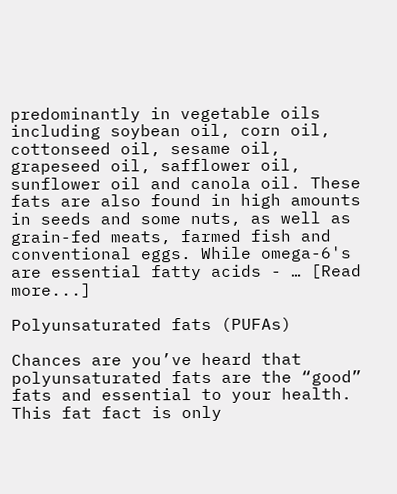predominantly in vegetable oils including soybean oil, corn oil, cottonseed oil, sesame oil, grapeseed oil, safflower oil, sunflower oil and canola oil. These fats are also found in high amounts in seeds and some nuts, as well as grain-fed meats, farmed fish and conventional eggs. While omega-6's are essential fatty acids - … [Read more...]

Polyunsaturated fats (PUFAs)

Chances are you’ve heard that polyunsaturated fats are the “good” fats and essential to your health. This fat fact is only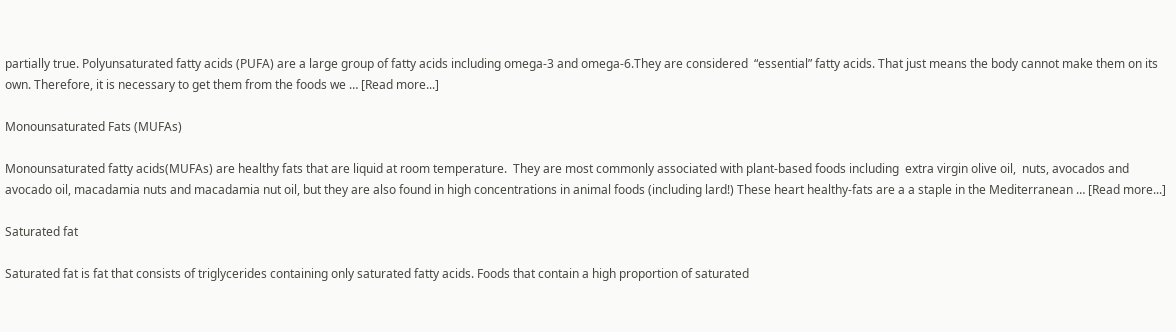partially true. Polyunsaturated fatty acids (PUFA) are a large group of fatty acids including omega-3 and omega-6.They are considered  “essential” fatty acids. That just means the body cannot make them on its own. Therefore, it is necessary to get them from the foods we … [Read more...]

Monounsaturated Fats (MUFAs)

Monounsaturated fatty acids(MUFAs) are healthy fats that are liquid at room temperature.  They are most commonly associated with plant-based foods including  extra virgin olive oil,  nuts, avocados and avocado oil, macadamia nuts and macadamia nut oil, but they are also found in high concentrations in animal foods (including lard!) These heart healthy-fats are a a staple in the Mediterranean … [Read more...]

Saturated fat

Saturated fat is fat that consists of triglycerides containing only saturated fatty acids. Foods that contain a high proportion of saturated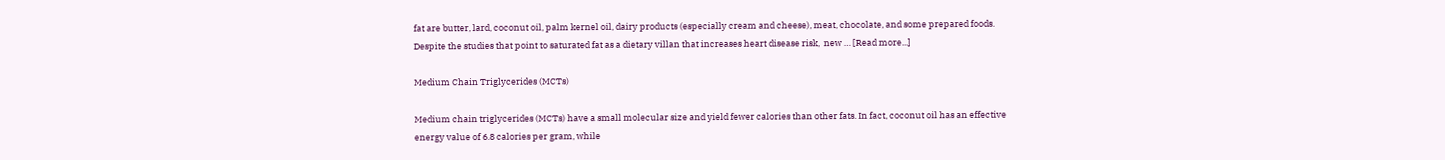fat are butter, lard, coconut oil, palm kernel oil, dairy products (especially cream and cheese), meat, chocolate, and some prepared foods. Despite the studies that point to saturated fat as a dietary villan that increases heart disease risk,  new … [Read more...]

Medium Chain Triglycerides (MCTs)

Medium chain triglycerides (MCTs) have a small molecular size and yield fewer calories than other fats. In fact, coconut oil has an effective energy value of 6.8 calories per gram, while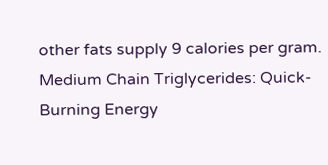other fats supply 9 calories per gram. Medium Chain Triglycerides: Quick-Burning Energy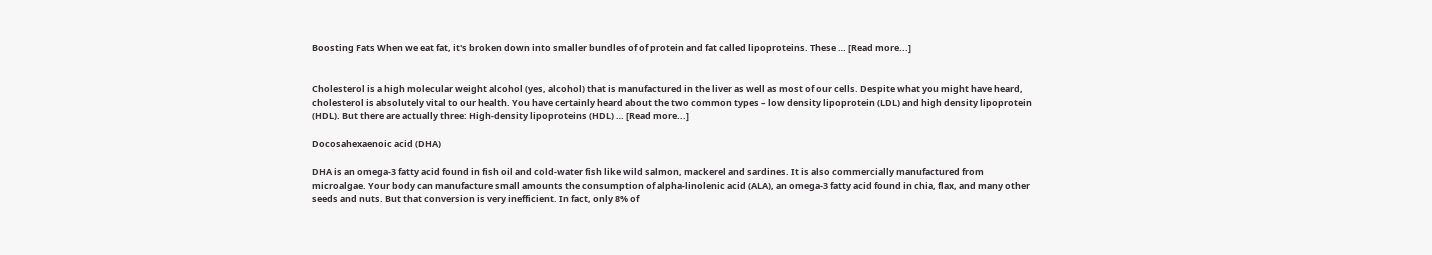Boosting Fats When we eat fat, it's broken down into smaller bundles of of protein and fat called lipoproteins. These … [Read more...]


Cholesterol is a high molecular weight alcohol (yes, alcohol) that is manufactured in the liver as well as most of our cells. Despite what you might have heard, cholesterol is absolutely vital to our health. You have certainly heard about the two common types – low density lipoprotein (LDL) and high density lipoprotein (HDL). But there are actually three: High-density lipoproteins (HDL) … [Read more...]

Docosahexaenoic acid (DHA)

DHA is an omega-3 fatty acid found in fish oil and cold-water fish like wild salmon, mackerel and sardines. It is also commercially manufactured from microalgae. Your body can manufacture small amounts the consumption of alpha-linolenic acid (ALA), an omega-3 fatty acid found in chia, flax, and many other seeds and nuts. But that conversion is very inefficient. In fact, only 8% of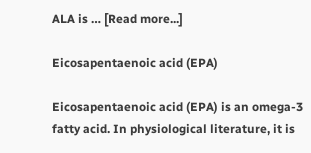ALA is … [Read more...]

Eicosapentaenoic acid (EPA)

Eicosapentaenoic acid (EPA) is an omega-3 fatty acid. In physiological literature, it is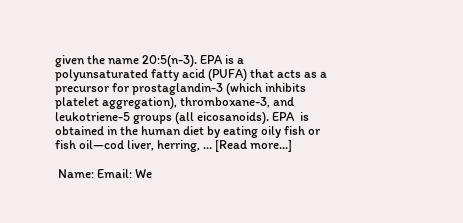given the name 20:5(n-3). EPA is a polyunsaturated fatty acid (PUFA) that acts as a precursor for prostaglandin-3 (which inhibits platelet aggregation), thromboxane-3, and leukotriene-5 groups (all eicosanoids). EPA  is obtained in the human diet by eating oily fish or fish oil—cod liver, herring, … [Read more...]

 Name: Email: We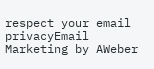respect your email privacyEmail Marketing by AWeber